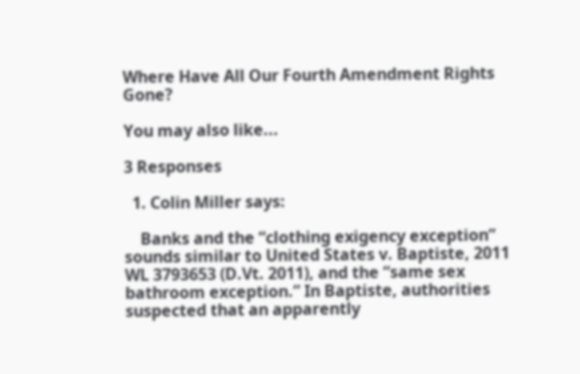Where Have All Our Fourth Amendment Rights Gone?

You may also like...

3 Responses

  1. Colin Miller says:

    Banks and the “clothing exigency exception” sounds similar to United States v. Baptiste, 2011 WL 3793653 (D.Vt. 2011), and the “same sex bathroom exception.” In Baptiste, authorities suspected that an apparently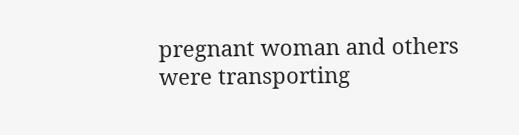pregnant woman and others were transporting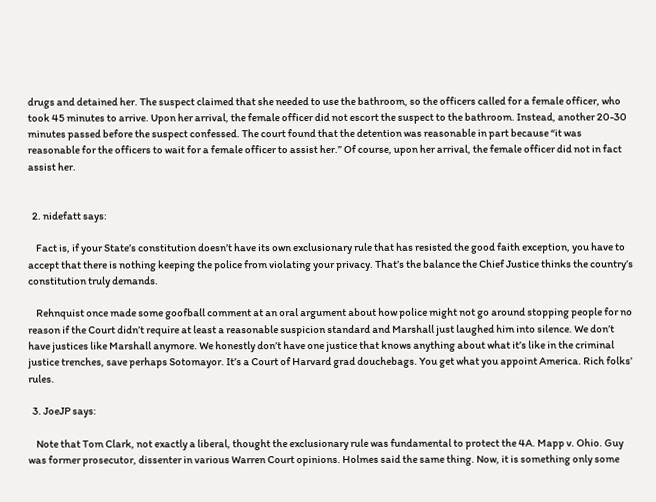drugs and detained her. The suspect claimed that she needed to use the bathroom, so the officers called for a female officer, who took 45 minutes to arrive. Upon her arrival, the female officer did not escort the suspect to the bathroom. Instead, another 20-30 minutes passed before the suspect confessed. The court found that the detention was reasonable in part because “it was reasonable for the officers to wait for a female officer to assist her.” Of course, upon her arrival, the female officer did not in fact assist her.


  2. nidefatt says:

    Fact is, if your State’s constitution doesn’t have its own exclusionary rule that has resisted the good faith exception, you have to accept that there is nothing keeping the police from violating your privacy. That’s the balance the Chief Justice thinks the country’s constitution truly demands.

    Rehnquist once made some goofball comment at an oral argument about how police might not go around stopping people for no reason if the Court didn’t require at least a reasonable suspicion standard and Marshall just laughed him into silence. We don’t have justices like Marshall anymore. We honestly don’t have one justice that knows anything about what it’s like in the criminal justice trenches, save perhaps Sotomayor. It’s a Court of Harvard grad douchebags. You get what you appoint America. Rich folks’ rules.

  3. JoeJP says:

    Note that Tom Clark, not exactly a liberal, thought the exclusionary rule was fundamental to protect the 4A. Mapp v. Ohio. Guy was former prosecutor, dissenter in various Warren Court opinions. Holmes said the same thing. Now, it is something only some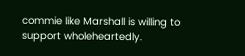commie like Marshall is willing to support wholeheartedly.